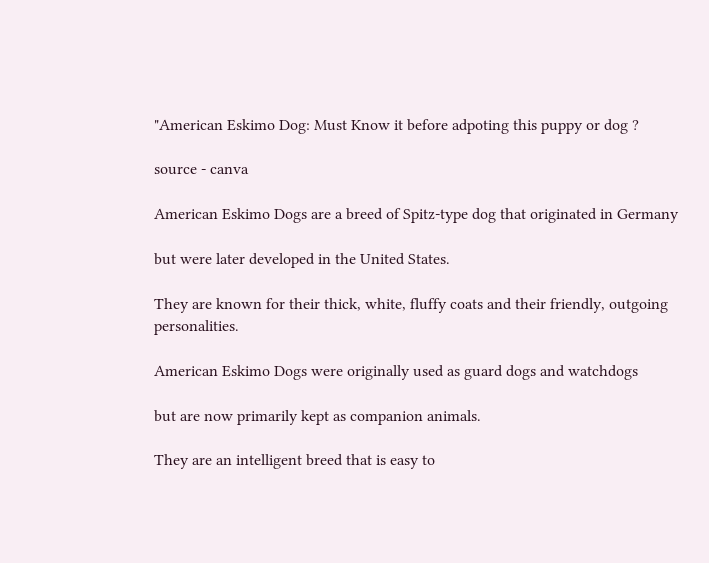"American Eskimo Dog: Must Know it before adpoting this puppy or dog ?

source - canva

American Eskimo Dogs are a breed of Spitz-type dog that originated in Germany

but were later developed in the United States.

They are known for their thick, white, fluffy coats and their friendly, outgoing personalities.

American Eskimo Dogs were originally used as guard dogs and watchdogs

but are now primarily kept as companion animals.

They are an intelligent breed that is easy to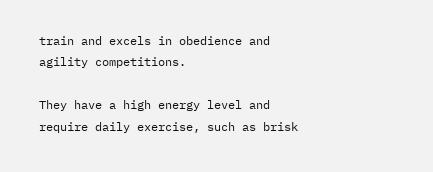train and excels in obedience and agility competitions.

They have a high energy level and require daily exercise, such as brisk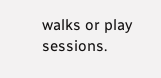walks or play sessions.